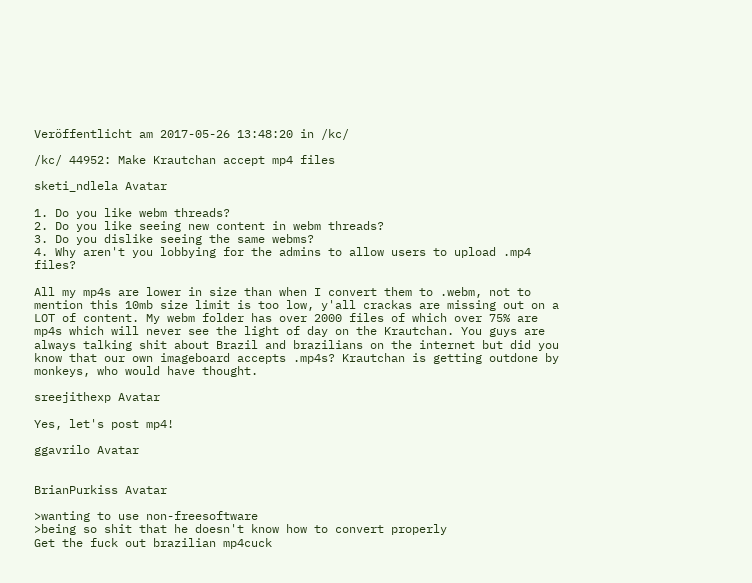Veröffentlicht am 2017-05-26 13:48:20 in /kc/

/kc/ 44952: Make Krautchan accept mp4 files

sketi_ndlela Avatar

1. Do you like webm threads?
2. Do you like seeing new content in webm threads?
3. Do you dislike seeing the same webms?
4. Why aren't you lobbying for the admins to allow users to upload .mp4 files?

All my mp4s are lower in size than when I convert them to .webm, not to mention this 10mb size limit is too low, y'all crackas are missing out on a LOT of content. My webm folder has over 2000 files of which over 75% are mp4s which will never see the light of day on the Krautchan. You guys are always talking shit about Brazil and brazilians on the internet but did you know that our own imageboard accepts .mp4s? Krautchan is getting outdone by monkeys, who would have thought.

sreejithexp Avatar

Yes, let's post mp4!

ggavrilo Avatar


BrianPurkiss Avatar

>wanting to use non-freesoftware
>being so shit that he doesn't know how to convert properly
Get the fuck out brazilian mp4cuck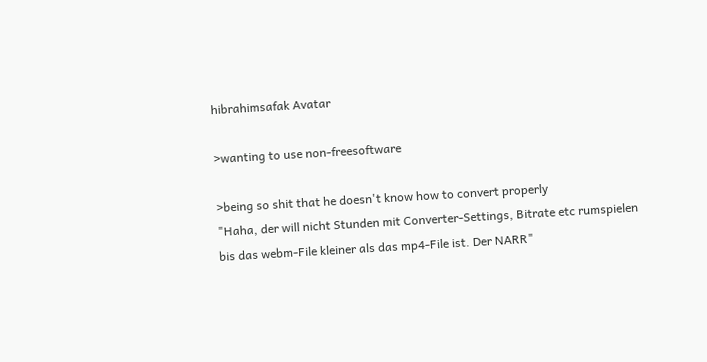hibrahimsafak Avatar

>wanting to use non-freesoftware

>being so shit that he doesn't know how to convert properly
"Haha, der will nicht Stunden mit Converter-Settings, Bitrate etc rumspielen bis das webm-File kleiner als das mp4-File ist. Der NARR"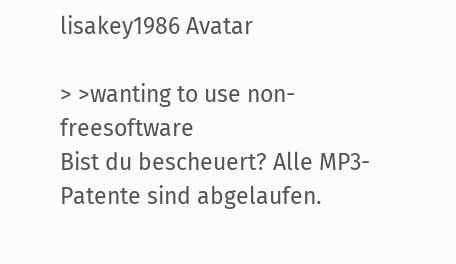lisakey1986 Avatar

> >wanting to use non-freesoftware
Bist du bescheuert? Alle MP3-Patente sind abgelaufen.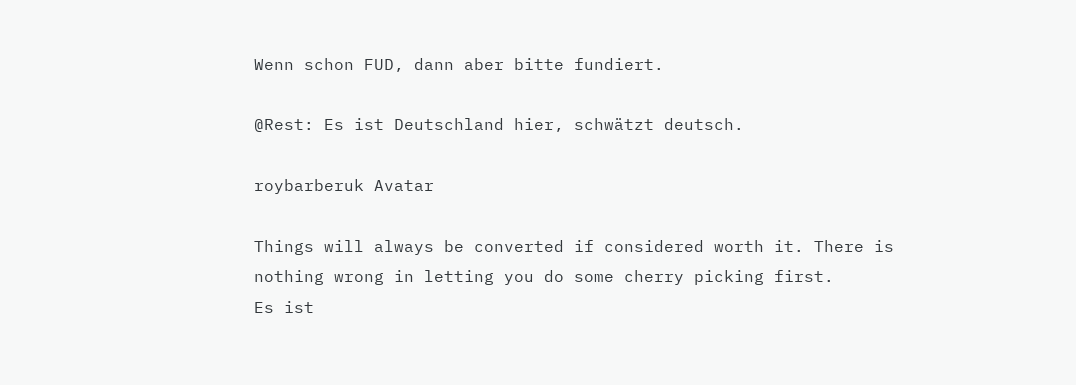Wenn schon FUD, dann aber bitte fundiert.

@Rest: Es ist Deutschland hier, schwätzt deutsch.

roybarberuk Avatar

Things will always be converted if considered worth it. There is nothing wrong in letting you do some cherry picking first.
Es ist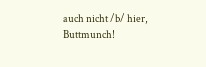auch nicht /b/ hier, Buttmunch!